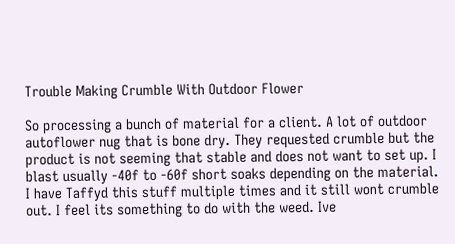Trouble Making Crumble With Outdoor Flower

So processing a bunch of material for a client. A lot of outdoor autoflower nug that is bone dry. They requested crumble but the product is not seeming that stable and does not want to set up. I blast usually -40f to -60f short soaks depending on the material. I have Taffyd this stuff multiple times and it still wont crumble out. I feel its something to do with the weed. Ive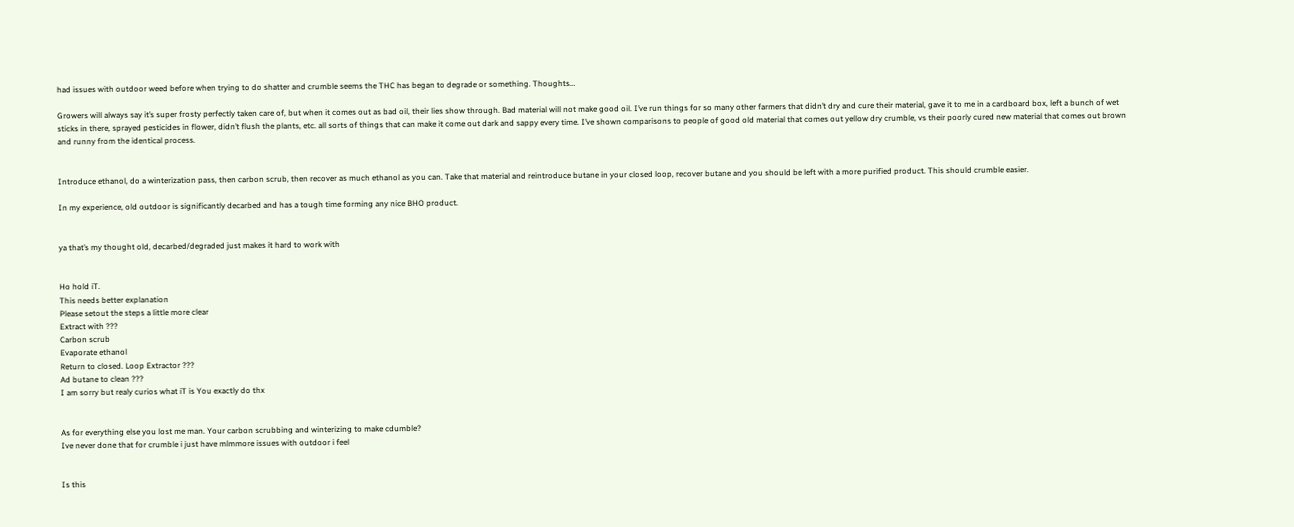had issues with outdoor weed before when trying to do shatter and crumble seems the THC has began to degrade or something. Thoughts…

Growers will always say it’s super frosty perfectly taken care of, but when it comes out as bad oil, their lies show through. Bad material will not make good oil. I’ve run things for so many other farmers that didn’t dry and cure their material, gave it to me in a cardboard box, left a bunch of wet sticks in there, sprayed pesticides in flower, didn’t flush the plants, etc. all sorts of things that can make it come out dark and sappy every time. I’ve shown comparisons to people of good old material that comes out yellow dry crumble, vs their poorly cured new material that comes out brown and runny from the identical process.


Introduce ethanol, do a winterization pass, then carbon scrub, then recover as much ethanol as you can. Take that material and reintroduce butane in your closed loop, recover butane and you should be left with a more purified product. This should crumble easier.

In my experience, old outdoor is significantly decarbed and has a tough time forming any nice BHO product.


ya that’s my thought old, decarbed/degraded just makes it hard to work with


Ho hold iT.
This needs better explanation
Please setout the steps a little more clear
Extract with ???
Carbon scrub
Evaporate ethanol
Return to closed. Loop Extractor ???
Ad butane to clean ???
I am sorry but realy curios what iT is You exactly do thx


As for everything else you lost me man. Your carbon scrubbing and winterizing to make cdumble?
Ive never done that for crumble i just have mlmmore issues with outdoor i feel


Is this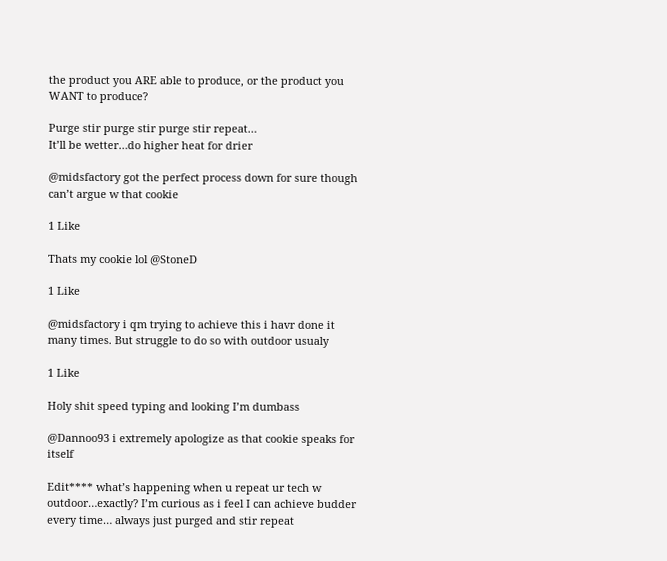the product you ARE able to produce, or the product you WANT to produce?

Purge stir purge stir purge stir repeat…
It’ll be wetter…do higher heat for drier

@midsfactory got the perfect process down for sure though can’t argue w that cookie

1 Like

Thats my cookie lol @StoneD

1 Like

@midsfactory i qm trying to achieve this i havr done it many times. But struggle to do so with outdoor usualy

1 Like

Holy shit speed typing and looking I’m dumbass

@Dannoo93 i extremely apologize as that cookie speaks for itself

Edit**** what’s happening when u repeat ur tech w outdoor…exactly? I’m curious as i feel I can achieve budder every time… always just purged and stir repeat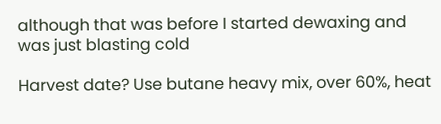although that was before I started dewaxing and was just blasting cold

Harvest date? Use butane heavy mix, over 60%, heat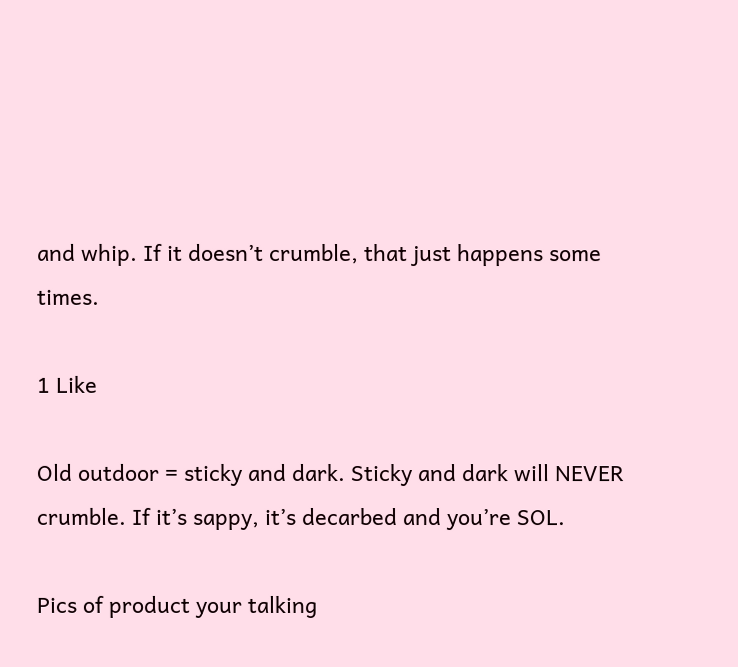and whip. If it doesn’t crumble, that just happens some times.

1 Like

Old outdoor = sticky and dark. Sticky and dark will NEVER crumble. If it’s sappy, it’s decarbed and you’re SOL.

Pics of product your talking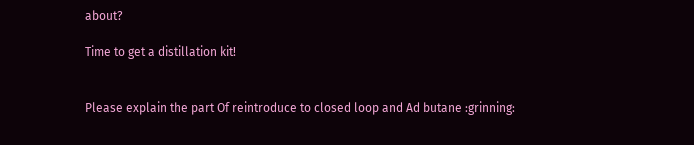about?

Time to get a distillation kit!


Please explain the part Of reintroduce to closed loop and Ad butane :grinning: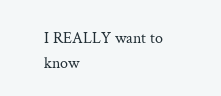I REALLY want to know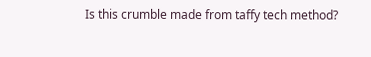Is this crumble made from taffy tech method?